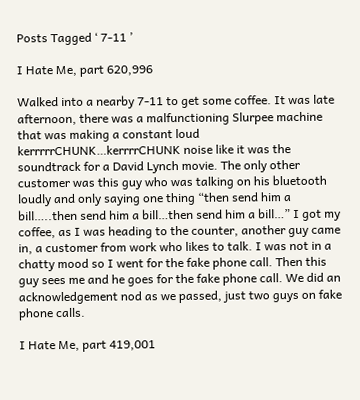Posts Tagged ‘ 7-11 ’

I Hate Me, part 620,996

Walked into a nearby 7-11 to get some coffee. It was late afternoon, there was a malfunctioning Slurpee machine that was making a constant loud kerrrrrCHUNK…kerrrrCHUNK noise like it was the soundtrack for a David Lynch movie. The only other customer was this guy who was talking on his bluetooth loudly and only saying one thing “then send him a bill…..then send him a bill…then send him a bill…” I got my coffee, as I was heading to the counter, another guy came in, a customer from work who likes to talk. I was not in a chatty mood so I went for the fake phone call. Then this guy sees me and he goes for the fake phone call. We did an acknowledgement nod as we passed, just two guys on fake phone calls.

I Hate Me, part 419,001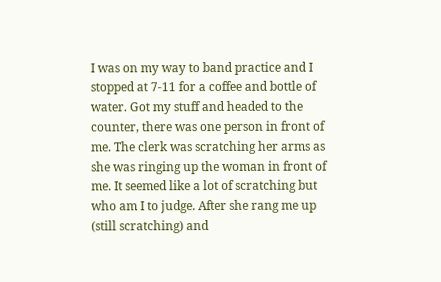I was on my way to band practice and I stopped at 7-11 for a coffee and bottle of water. Got my stuff and headed to the counter, there was one person in front of me. The clerk was scratching her arms as she was ringing up the woman in front of me. It seemed like a lot of scratching but who am I to judge. After she rang me up (still scratching) and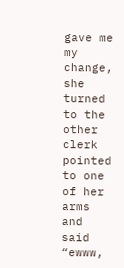gave me my change, she turned to the other clerk pointed to one of her arms and said “ewww,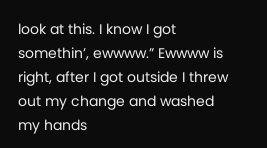look at this. I know I got somethin’, ewwww.” Ewwww is right, after I got outside I threw out my change and washed my hands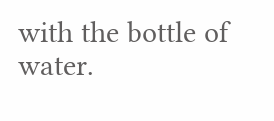with the bottle of water.